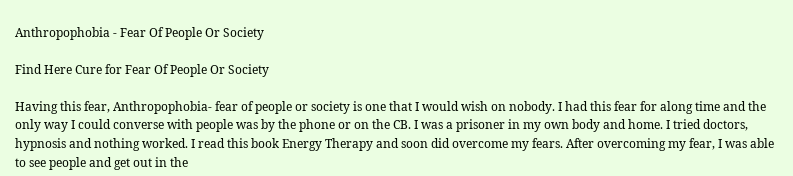Anthropophobia - Fear Of People Or Society

Find Here Cure for Fear Of People Or Society

Having this fear, Anthropophobia- fear of people or society is one that I would wish on nobody. I had this fear for along time and the only way I could converse with people was by the phone or on the CB. I was a prisoner in my own body and home. I tried doctors, hypnosis and nothing worked. I read this book Energy Therapy and soon did overcome my fears. After overcoming my fear, I was able to see people and get out in the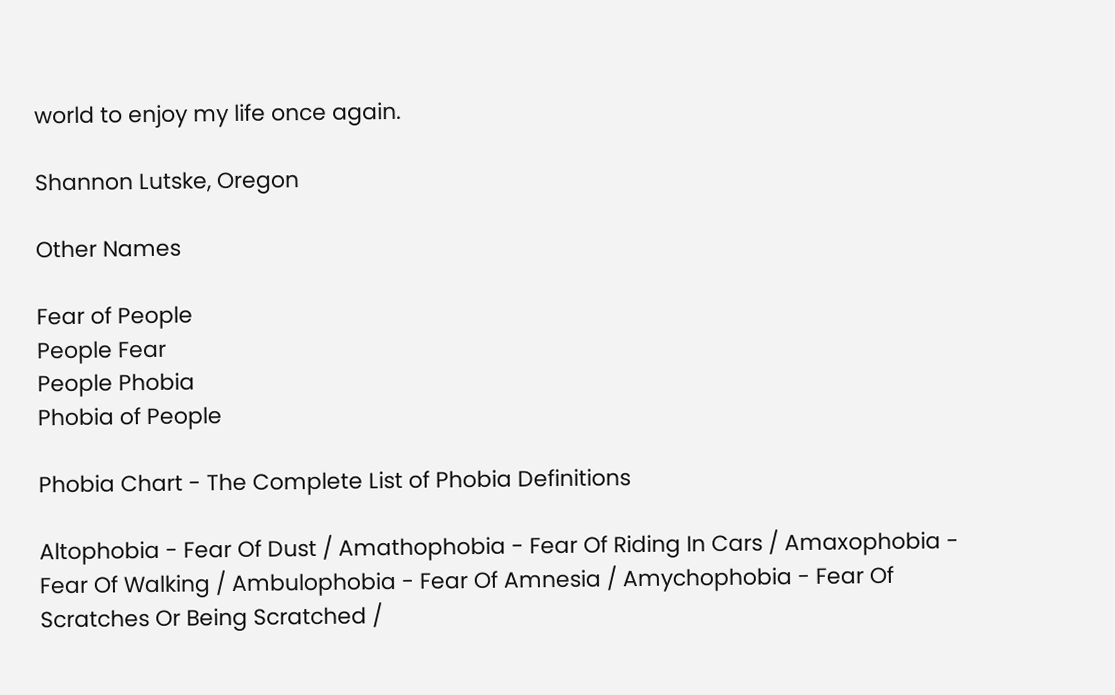world to enjoy my life once again.

Shannon Lutske, Oregon

Other Names

Fear of People
People Fear
People Phobia
Phobia of People

Phobia Chart - The Complete List of Phobia Definitions

Altophobia - Fear Of Dust / Amathophobia - Fear Of Riding In Cars / Amaxophobia - Fear Of Walking / Ambulophobia - Fear Of Amnesia / Amychophobia - Fear Of Scratches Or Being Scratched /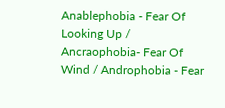Anablephobia - Fear Of Looking Up / Ancraophobia- Fear Of Wind / Androphobia - Fear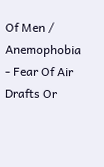Of Men / Anemophobia - Fear Of Air Drafts Or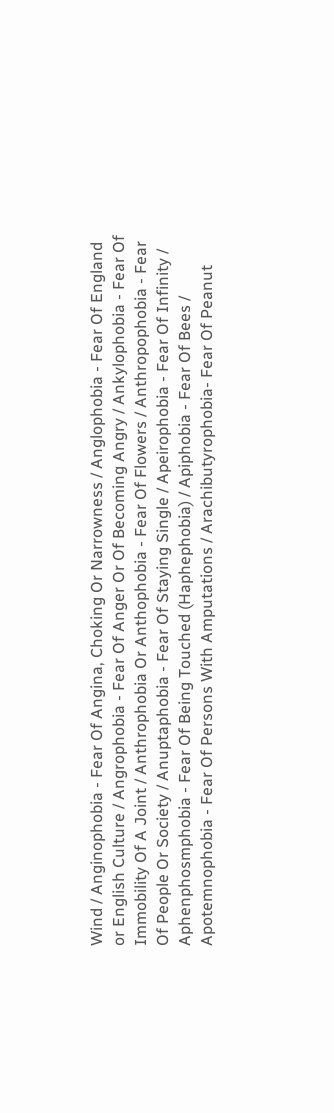Wind / Anginophobia - Fear Of Angina, Choking Or Narrowness / Anglophobia - Fear Of England or English Culture / Angrophobia - Fear Of Anger Or Of Becoming Angry / Ankylophobia - Fear Of Immobility Of A Joint / Anthrophobia Or Anthophobia - Fear Of Flowers / Anthropophobia - Fear Of People Or Society / Anuptaphobia - Fear Of Staying Single / Apeirophobia - Fear Of Infinity / Aphenphosmphobia - Fear Of Being Touched (Haphephobia) / Apiphobia - Fear Of Bees / Apotemnophobia - Fear Of Persons With Amputations / Arachibutyrophobia- Fear Of Peanut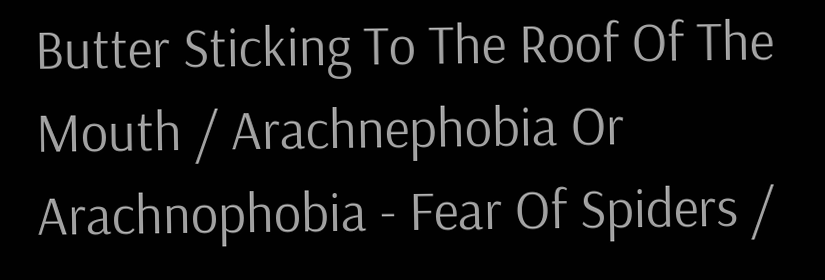Butter Sticking To The Roof Of The Mouth / Arachnephobia Or Arachnophobia - Fear Of Spiders /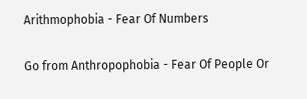Arithmophobia - Fear Of Numbers

Go from Anthropophobia - Fear Of People Or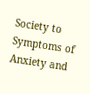Society to Symptoms of Anxiety and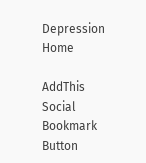Depression Home

AddThis Social Bookmark Button